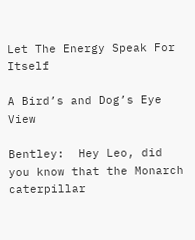Let The Energy Speak For Itself

A Bird’s and Dog’s Eye View

Bentley:  Hey Leo, did you know that the Monarch caterpillar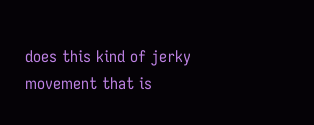does this kind of jerky movement that is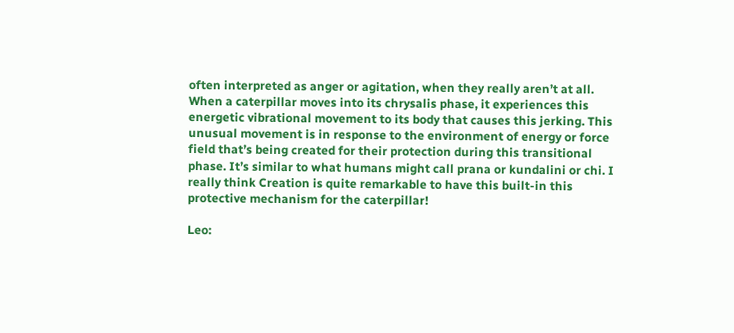often interpreted as anger or agitation, when they really aren’t at all. When a caterpillar moves into its chrysalis phase, it experiences this energetic vibrational movement to its body that causes this jerking. This unusual movement is in response to the environment of energy or force field that’s being created for their protection during this transitional phase. It’s similar to what humans might call prana or kundalini or chi. I really think Creation is quite remarkable to have this built-in this protective mechanism for the caterpillar!

Leo: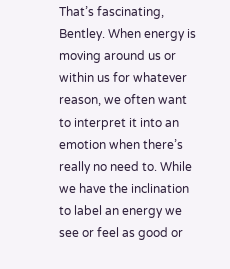That’s fascinating, Bentley. When energy is moving around us or within us for whatever reason, we often want to interpret it into an emotion when there’s really no need to. While we have the inclination to label an energy we see or feel as good or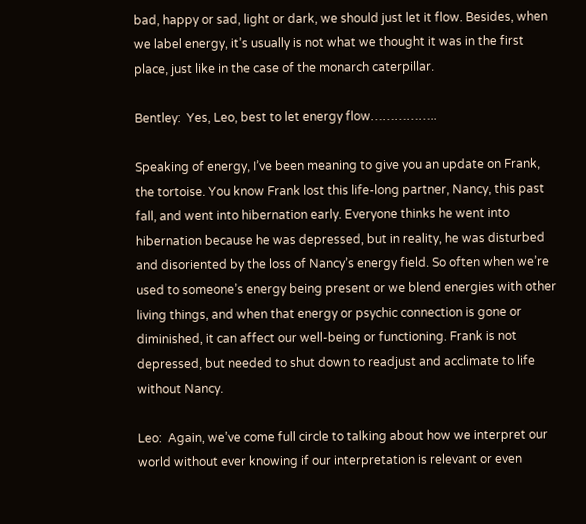bad, happy or sad, light or dark, we should just let it flow. Besides, when we label energy, it’s usually is not what we thought it was in the first place, just like in the case of the monarch caterpillar.

Bentley:  Yes, Leo, best to let energy flow……………..

Speaking of energy, I’ve been meaning to give you an update on Frank, the tortoise. You know Frank lost this life-long partner, Nancy, this past fall, and went into hibernation early. Everyone thinks he went into hibernation because he was depressed, but in reality, he was disturbed and disoriented by the loss of Nancy’s energy field. So often when we’re used to someone’s energy being present or we blend energies with other living things, and when that energy or psychic connection is gone or diminished, it can affect our well-being or functioning. Frank is not depressed, but needed to shut down to readjust and acclimate to life without Nancy.

Leo:  Again, we’ve come full circle to talking about how we interpret our world without ever knowing if our interpretation is relevant or even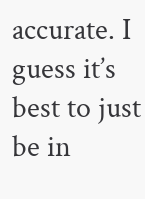accurate. I guess it’s best to just be in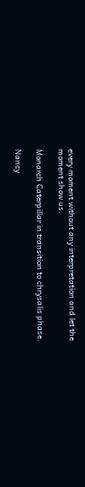every moment without any interpretation and let the moment show us.

Monarch Caterpillar in transition to chrysalis phase.

Nancy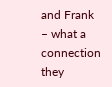and Frank – what a connection they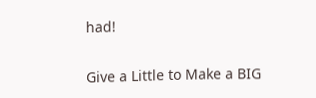had!


Give a Little to Make a BIG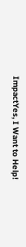ImpactYes, I Want to Help!